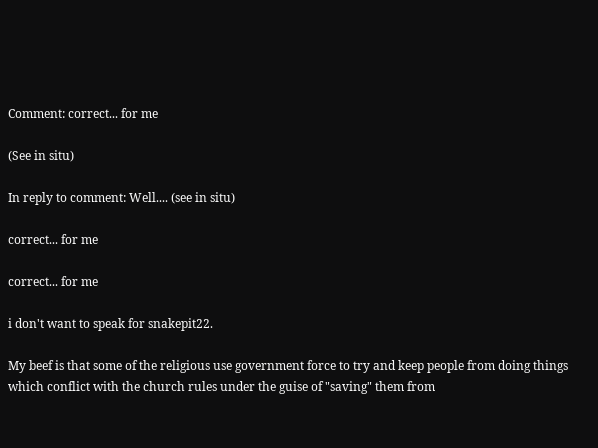Comment: correct... for me

(See in situ)

In reply to comment: Well.... (see in situ)

correct... for me

correct... for me

i don't want to speak for snakepit22.

My beef is that some of the religious use government force to try and keep people from doing things which conflict with the church rules under the guise of "saving" them from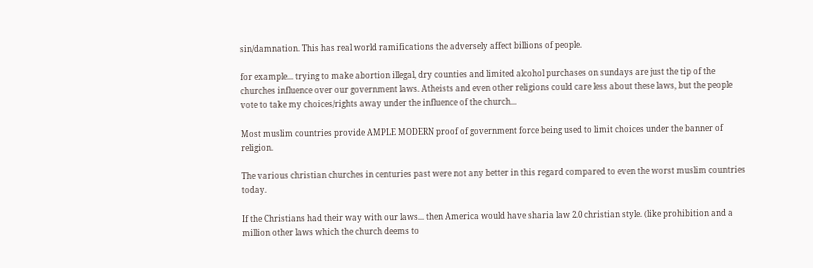sin/damnation. This has real world ramifications the adversely affect billions of people.

for example... trying to make abortion illegal, dry counties and limited alcohol purchases on sundays are just the tip of the churches influence over our government laws. Atheists and even other religions could care less about these laws, but the people vote to take my choices/rights away under the influence of the church...

Most muslim countries provide AMPLE MODERN proof of government force being used to limit choices under the banner of religion.

The various christian churches in centuries past were not any better in this regard compared to even the worst muslim countries today.

If the Christians had their way with our laws... then America would have sharia law 2.0 christian style. (like prohibition and a million other laws which the church deems to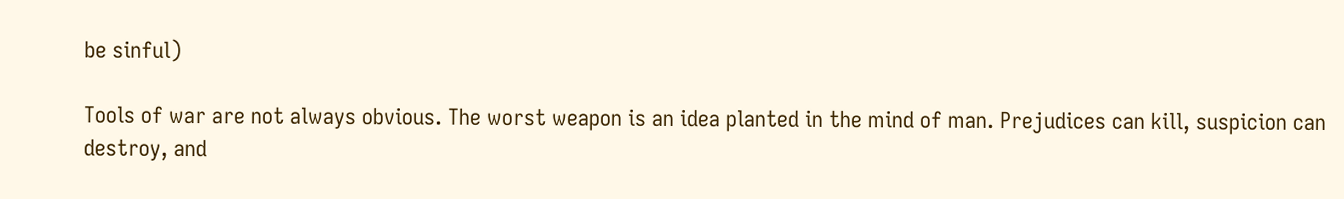be sinful)

Tools of war are not always obvious. The worst weapon is an idea planted in the mind of man. Prejudices can kill, suspicion can destroy, and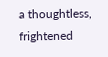a thoughtless, frightened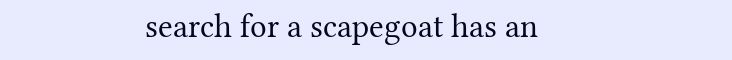search for a scapegoat has an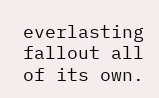everlasting fallout all of its own.